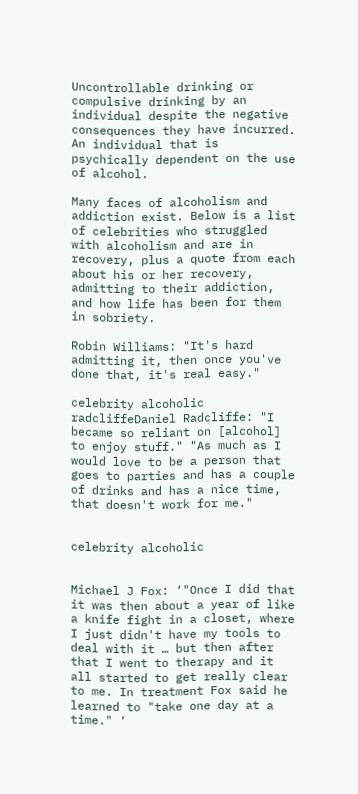Uncontrollable drinking or compulsive drinking by an individual despite the negative consequences they have incurred. An individual that is psychically dependent on the use of alcohol.

Many faces of alcoholism and addiction exist. Below is a list of celebrities who struggled with alcoholism and are in recovery, plus a quote from each about his or her recovery, admitting to their addiction, and how life has been for them in sobriety.

Robin Williams: "It's hard admitting it, then once you've done that, it's real easy."

celebrity alcoholic radcliffeDaniel Radcliffe: "I became so reliant on [alcohol] to enjoy stuff." "As much as I would love to be a person that goes to parties and has a couple of drinks and has a nice time, that doesn't work for me."


celebrity alcoholic


Michael J Fox: ‘"Once I did that it was then about a year of like a knife fight in a closet, where I just didn't have my tools to deal with it … but then after that I went to therapy and it all started to get really clear to me. In treatment Fox said he learned to "take one day at a time." ‘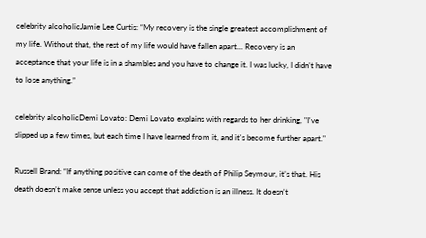celebrity alcoholicJamie Lee Curtis: “My recovery is the single greatest accomplishment of my life. Without that, the rest of my life would have fallen apart... Recovery is an acceptance that your life is in a shambles and you have to change it. I was lucky, I didn’t have to lose anything.”

celebrity alcoholicDemi Lovato: Demi Lovato explains with regards to her drinking, "I've slipped up a few times, but each time I have learned from it, and it's become further apart."

Russell Brand: “If anything positive can come of the death of Philip Seymour, it’s that. His death doesn’t make sense unless you accept that addiction is an illness. It doesn’t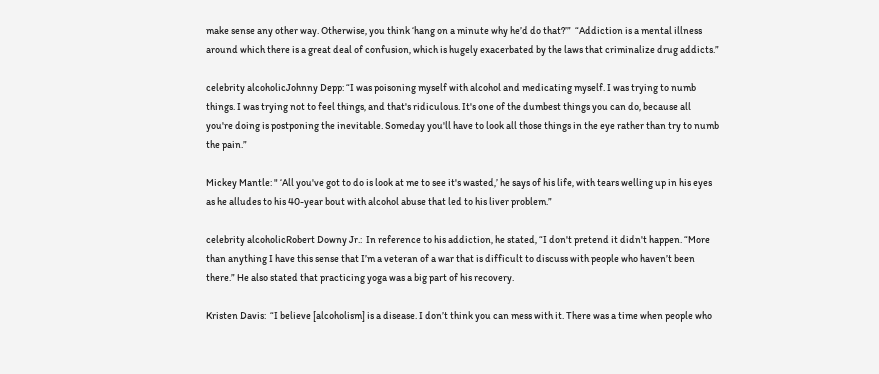make sense any other way. Otherwise, you think ‘hang on a minute why he’d do that?’”  “Addiction is a mental illness around which there is a great deal of confusion, which is hugely exacerbated by the laws that criminalize drug addicts.”

celebrity alcoholicJohnny Depp: “I was poisoning myself with alcohol and medicating myself. I was trying to numb things. I was trying not to feel things, and that's ridiculous. It's one of the dumbest things you can do, because all you're doing is postponing the inevitable. Someday you'll have to look all those things in the eye rather than try to numb the pain.”

Mickey Mantle: " ‘All you've got to do is look at me to see it's wasted,’ he says of his life, with tears welling up in his eyes as he alludes to his 40-year bout with alcohol abuse that led to his liver problem.”

celebrity alcoholicRobert Downy Jr.:  In reference to his addiction, he stated, “I don't pretend it didn't happen. “More than anything I have this sense that I’m a veteran of a war that is difficult to discuss with people who haven’t been there.” He also stated that practicing yoga was a big part of his recovery.

Kristen Davis:  “I believe [alcoholism] is a disease. I don’t think you can mess with it. There was a time when people who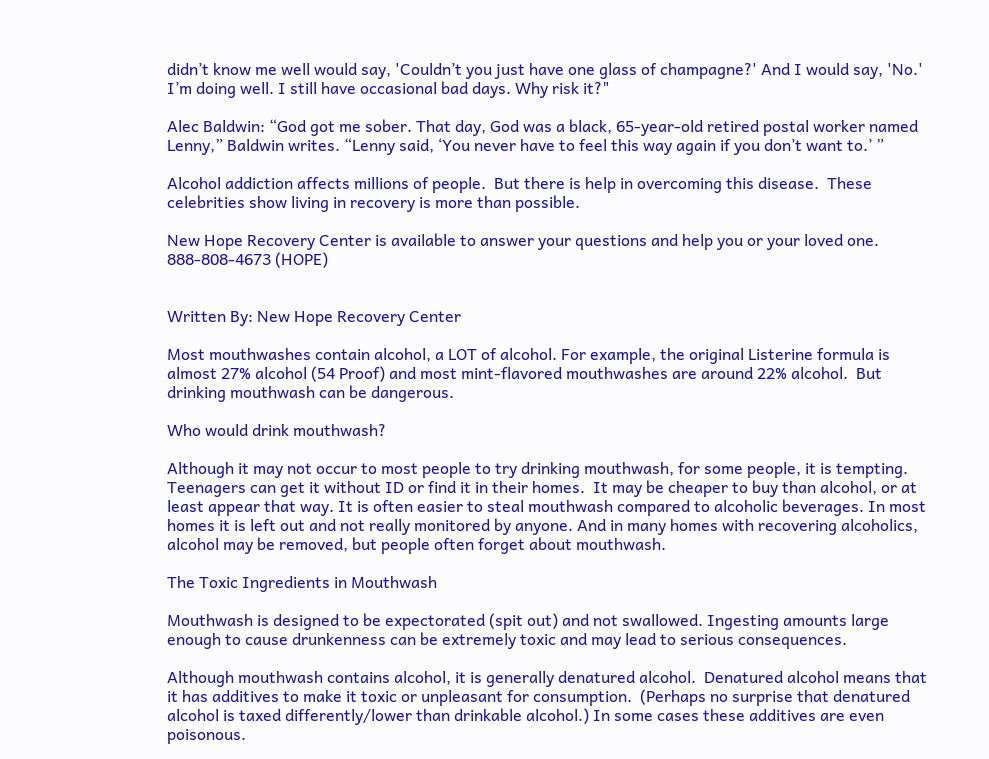didn’t know me well would say, 'Couldn’t you just have one glass of champagne?' And I would say, 'No.' I’m doing well. I still have occasional bad days. Why risk it?"

Alec Baldwin: “God got me sober. That day, God was a black, 65-year-old retired postal worker named Lenny,” Baldwin writes. “Lenny said, ‘You never have to feel this way again if you don’t want to.’ ”

Alcohol addiction affects millions of people.  But there is help in overcoming this disease.  These celebrities show living in recovery is more than possible.

New Hope Recovery Center is available to answer your questions and help you or your loved one.  888-808-4673 (HOPE)


Written By: New Hope Recovery Center

Most mouthwashes contain alcohol, a LOT of alcohol. For example, the original Listerine formula is almost 27% alcohol (54 Proof) and most mint-flavored mouthwashes are around 22% alcohol.  But drinking mouthwash can be dangerous.

Who would drink mouthwash?

Although it may not occur to most people to try drinking mouthwash, for some people, it is tempting.  Teenagers can get it without ID or find it in their homes.  It may be cheaper to buy than alcohol, or at least appear that way. It is often easier to steal mouthwash compared to alcoholic beverages. In most homes it is left out and not really monitored by anyone. And in many homes with recovering alcoholics, alcohol may be removed, but people often forget about mouthwash.

The Toxic Ingredients in Mouthwash

Mouthwash is designed to be expectorated (spit out) and not swallowed. Ingesting amounts large enough to cause drunkenness can be extremely toxic and may lead to serious consequences.

Although mouthwash contains alcohol, it is generally denatured alcohol.  Denatured alcohol means that it has additives to make it toxic or unpleasant for consumption.  (Perhaps no surprise that denatured alcohol is taxed differently/lower than drinkable alcohol.) In some cases these additives are even poisonous.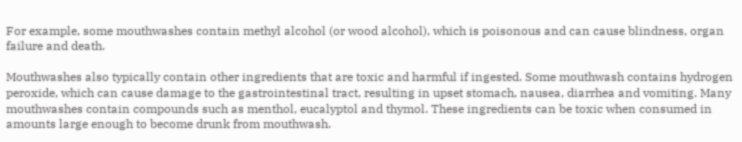For example, some mouthwashes contain methyl alcohol (or wood alcohol), which is poisonous and can cause blindness, organ failure and death.

Mouthwashes also typically contain other ingredients that are toxic and harmful if ingested. Some mouthwash contains hydrogen peroxide, which can cause damage to the gastrointestinal tract, resulting in upset stomach, nausea, diarrhea and vomiting. Many mouthwashes contain compounds such as menthol, eucalyptol and thymol. These ingredients can be toxic when consumed in amounts large enough to become drunk from mouthwash.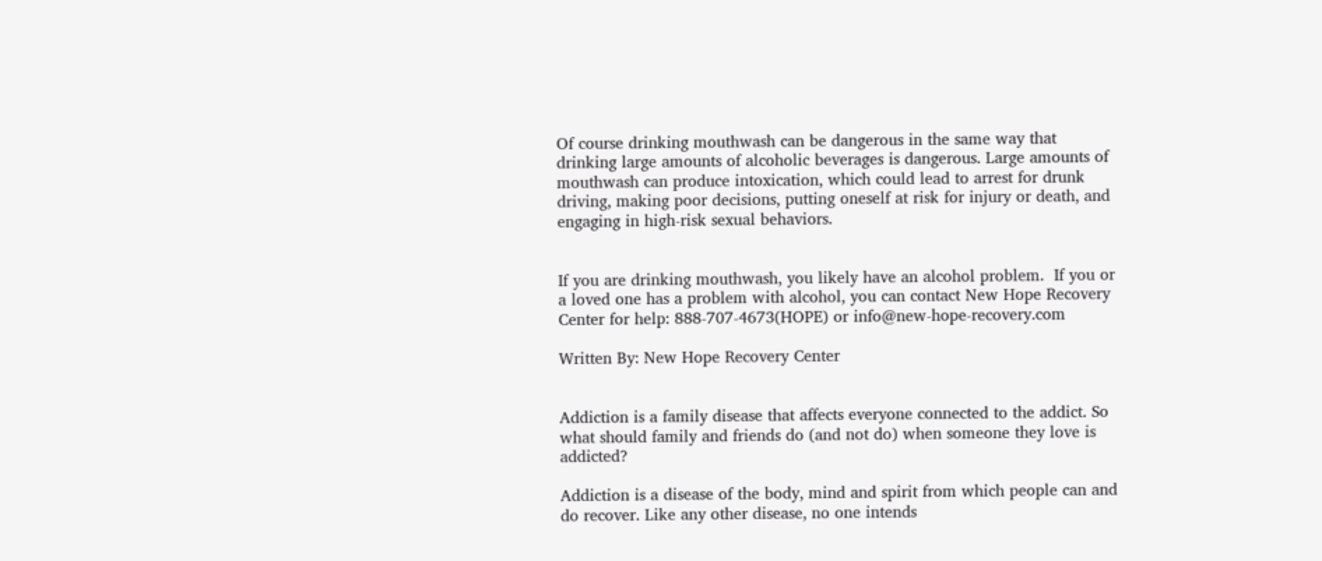Of course drinking mouthwash can be dangerous in the same way that drinking large amounts of alcoholic beverages is dangerous. Large amounts of mouthwash can produce intoxication, which could lead to arrest for drunk driving, making poor decisions, putting oneself at risk for injury or death, and engaging in high-risk sexual behaviors.


If you are drinking mouthwash, you likely have an alcohol problem.  If you or a loved one has a problem with alcohol, you can contact New Hope Recovery Center for help: 888-707-4673(HOPE) or info@new-hope-recovery.com

Written By: New Hope Recovery Center


Addiction is a family disease that affects everyone connected to the addict. So what should family and friends do (and not do) when someone they love is addicted?

Addiction is a disease of the body, mind and spirit from which people can and do recover. Like any other disease, no one intends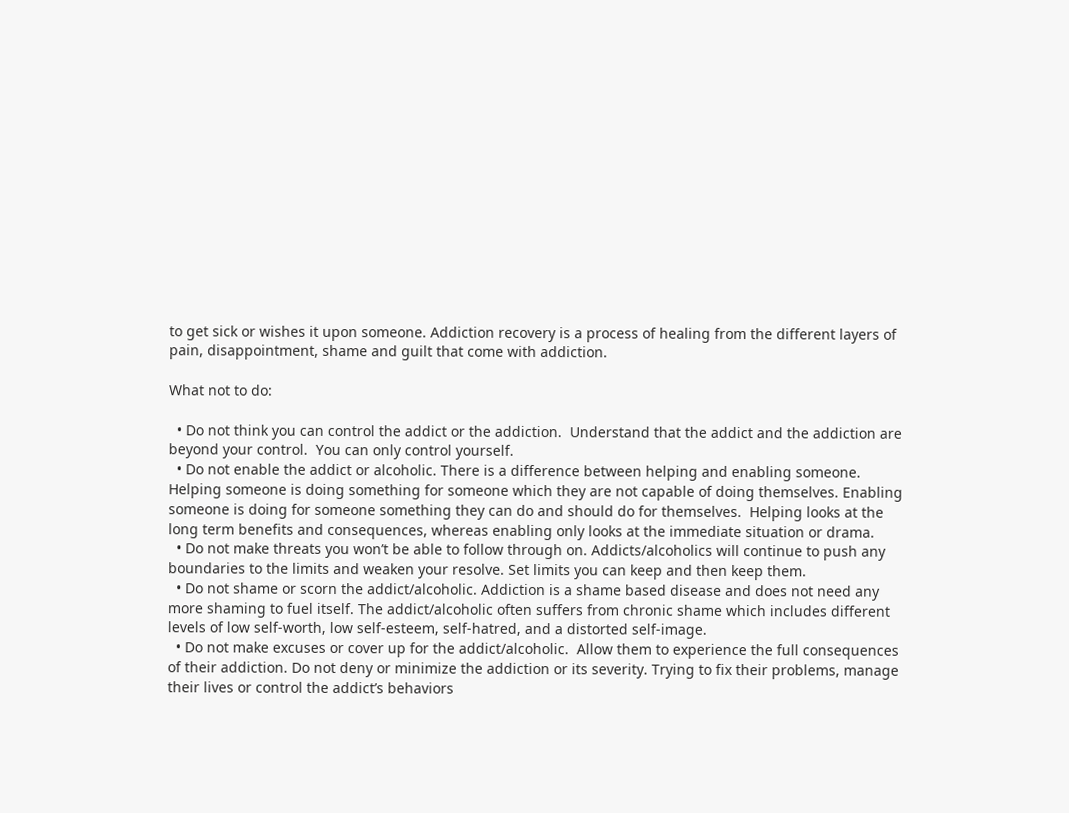to get sick or wishes it upon someone. Addiction recovery is a process of healing from the different layers of pain, disappointment, shame and guilt that come with addiction.

What not to do:

  • Do not think you can control the addict or the addiction.  Understand that the addict and the addiction are beyond your control.  You can only control yourself.
  • Do not enable the addict or alcoholic. There is a difference between helping and enabling someone.  Helping someone is doing something for someone which they are not capable of doing themselves. Enabling someone is doing for someone something they can do and should do for themselves.  Helping looks at the long term benefits and consequences, whereas enabling only looks at the immediate situation or drama.
  • Do not make threats you won’t be able to follow through on. Addicts/alcoholics will continue to push any boundaries to the limits and weaken your resolve. Set limits you can keep and then keep them.
  • Do not shame or scorn the addict/alcoholic. Addiction is a shame based disease and does not need any more shaming to fuel itself. The addict/alcoholic often suffers from chronic shame which includes different levels of low self-worth, low self-esteem, self-hatred, and a distorted self-image.
  • Do not make excuses or cover up for the addict/alcoholic.  Allow them to experience the full consequences of their addiction. Do not deny or minimize the addiction or its severity. Trying to fix their problems, manage their lives or control the addict’s behaviors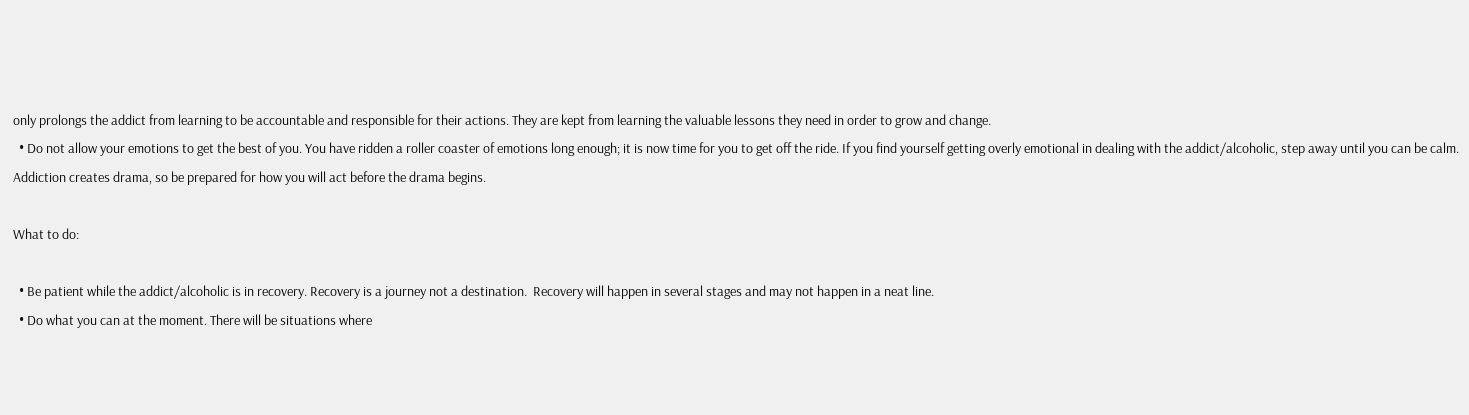only prolongs the addict from learning to be accountable and responsible for their actions. They are kept from learning the valuable lessons they need in order to grow and change.
  • Do not allow your emotions to get the best of you. You have ridden a roller coaster of emotions long enough; it is now time for you to get off the ride. If you find yourself getting overly emotional in dealing with the addict/alcoholic, step away until you can be calm.  Addiction creates drama, so be prepared for how you will act before the drama begins.

What to do:

  • Be patient while the addict/alcoholic is in recovery. Recovery is a journey not a destination.  Recovery will happen in several stages and may not happen in a neat line.
  • Do what you can at the moment. There will be situations where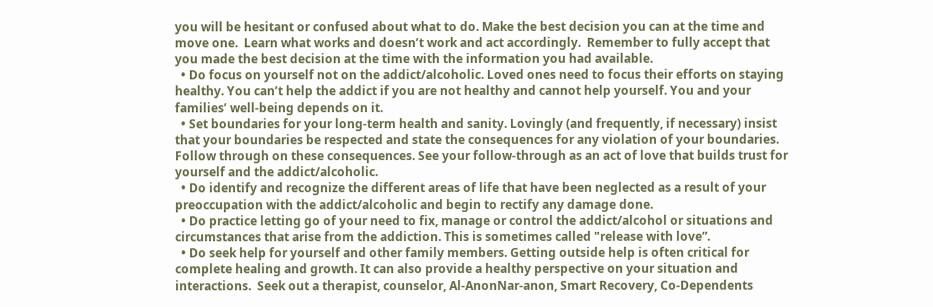you will be hesitant or confused about what to do. Make the best decision you can at the time and move one.  Learn what works and doesn’t work and act accordingly.  Remember to fully accept that you made the best decision at the time with the information you had available.
  • Do focus on yourself not on the addict/alcoholic. Loved ones need to focus their efforts on staying healthy. You can’t help the addict if you are not healthy and cannot help yourself. You and your families’ well-being depends on it.
  • Set boundaries for your long-term health and sanity. Lovingly (and frequently, if necessary) insist that your boundaries be respected and state the consequences for any violation of your boundaries.  Follow through on these consequences. See your follow-through as an act of love that builds trust for yourself and the addict/alcoholic.
  • Do identify and recognize the different areas of life that have been neglected as a result of your preoccupation with the addict/alcoholic and begin to rectify any damage done.
  • Do practice letting go of your need to fix, manage or control the addict/alcohol or situations and circumstances that arise from the addiction. This is sometimes called "release with love”.
  • Do seek help for yourself and other family members. Getting outside help is often critical for complete healing and growth. It can also provide a healthy perspective on your situation and interactions.  Seek out a therapist, counselor, Al-AnonNar-anon, Smart Recovery, Co-Dependents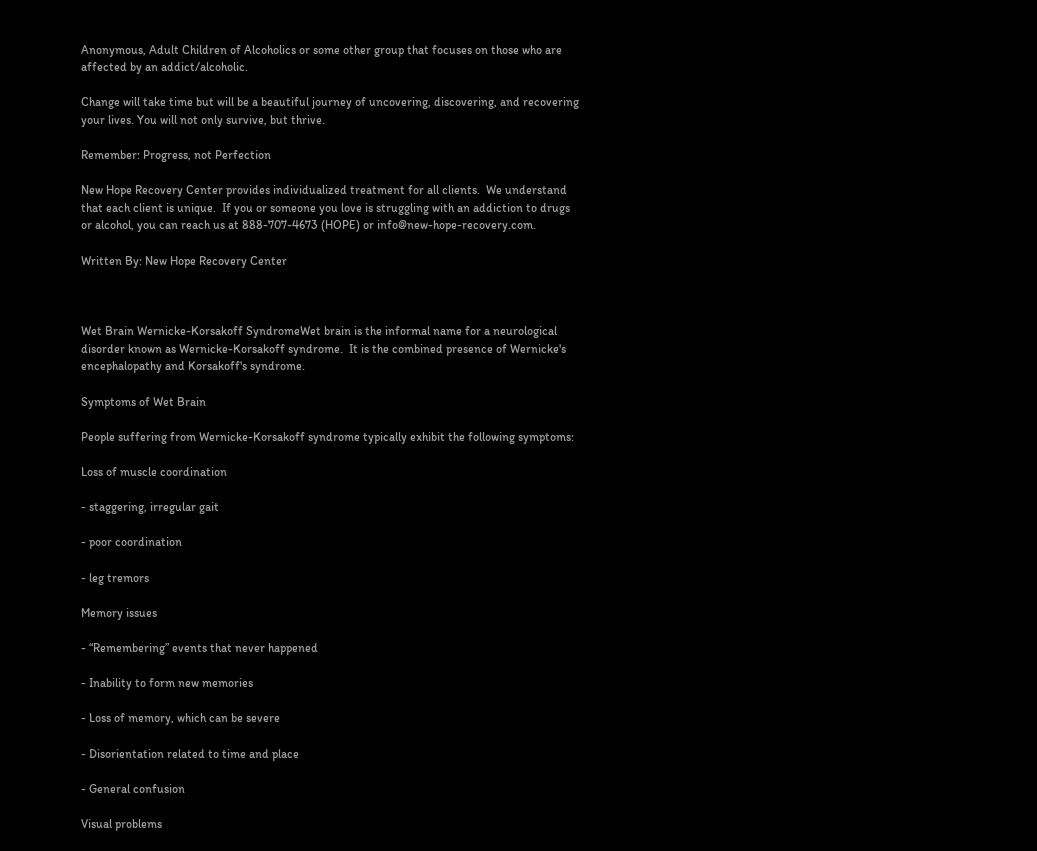Anonymous, Adult Children of Alcoholics or some other group that focuses on those who are affected by an addict/alcoholic.

Change will take time but will be a beautiful journey of uncovering, discovering, and recovering your lives. You will not only survive, but thrive.

Remember: Progress, not Perfection

New Hope Recovery Center provides individualized treatment for all clients.  We understand that each client is unique.  If you or someone you love is struggling with an addiction to drugs or alcohol, you can reach us at 888-707-4673 (HOPE) or info@new-hope-recovery.com.

Written By: New Hope Recovery Center



Wet Brain Wernicke-Korsakoff SyndromeWet brain is the informal name for a neurological disorder known as Wernicke-Korsakoff syndrome.  It is the combined presence of Wernicke's encephalopathy and Korsakoff's syndrome.

Symptoms of Wet Brain

People suffering from Wernicke-Korsakoff syndrome typically exhibit the following symptoms:

Loss of muscle coordination

- staggering, irregular gait

- poor coordination

- leg tremors

Memory issues

- “Remembering” events that never happened

- Inability to form new memories

- Loss of memory, which can be severe

- Disorientation related to time and place

- General confusion

Visual problems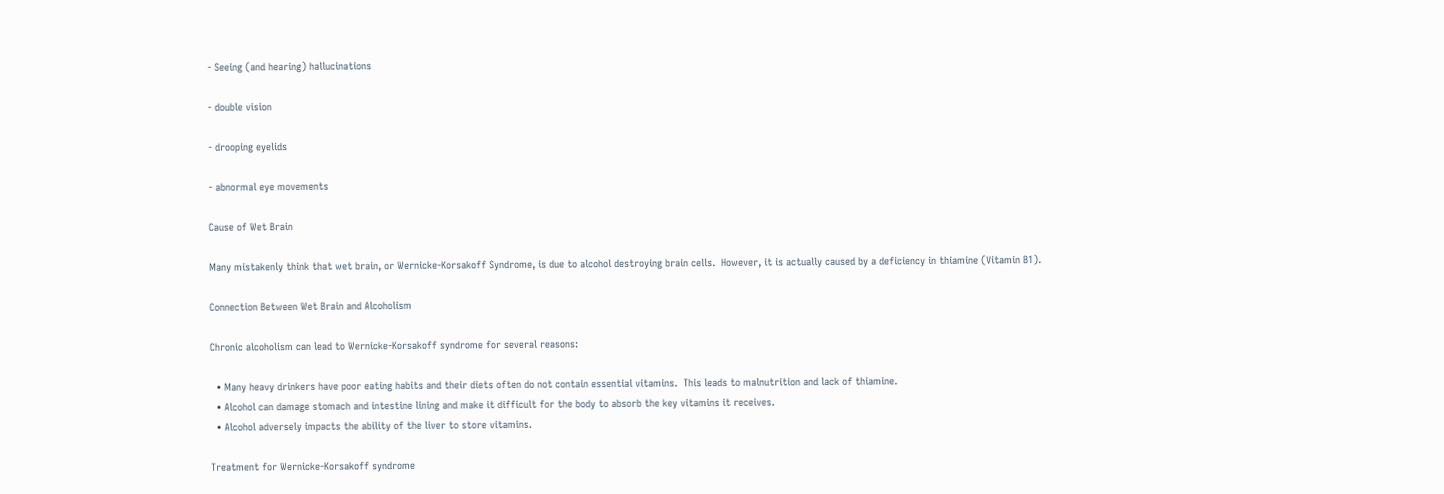- Seeing (and hearing) hallucinations

- double vision

- drooping eyelids

- abnormal eye movements

Cause of Wet Brain

Many mistakenly think that wet brain, or Wernicke-Korsakoff Syndrome, is due to alcohol destroying brain cells.  However, it is actually caused by a deficiency in thiamine (Vitamin B1).

Connection Between Wet Brain and Alcoholism

Chronic alcoholism can lead to Wernicke-Korsakoff syndrome for several reasons:

  • Many heavy drinkers have poor eating habits and their diets often do not contain essential vitamins.  This leads to malnutrition and lack of thiamine.
  • Alcohol can damage stomach and intestine lining and make it difficult for the body to absorb the key vitamins it receives.
  • Alcohol adversely impacts the ability of the liver to store vitamins.

Treatment for Wernicke-Korsakoff syndrome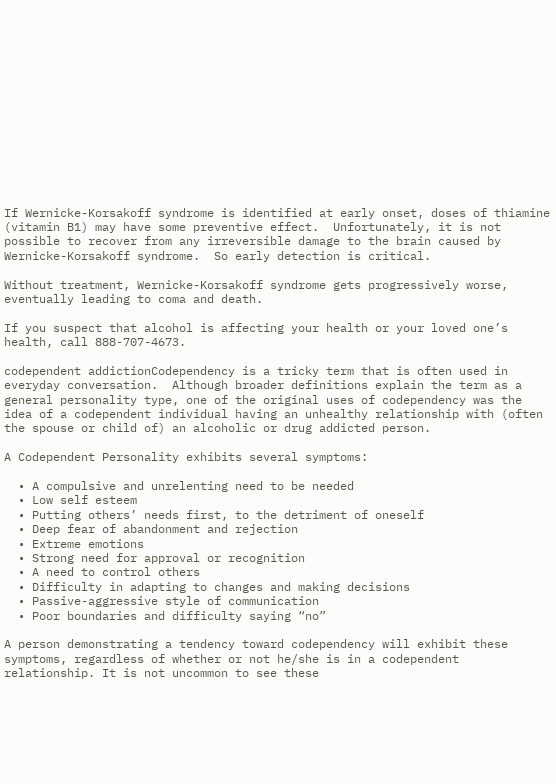If Wernicke-Korsakoff syndrome is identified at early onset, doses of thiamine (vitamin B1) may have some preventive effect.  Unfortunately, it is not possible to recover from any irreversible damage to the brain caused by Wernicke-Korsakoff syndrome.  So early detection is critical.

Without treatment, Wernicke-Korsakoff syndrome gets progressively worse, eventually leading to coma and death.

If you suspect that alcohol is affecting your health or your loved one’s health, call 888-707-4673.

codependent addictionCodependency is a tricky term that is often used in everyday conversation.  Although broader definitions explain the term as a general personality type, one of the original uses of codependency was the idea of a codependent individual having an unhealthy relationship with (often the spouse or child of) an alcoholic or drug addicted person.

A Codependent Personality exhibits several symptoms:

  • A compulsive and unrelenting need to be needed
  • Low self esteem
  • Putting others’ needs first, to the detriment of oneself
  • Deep fear of abandonment and rejection
  • Extreme emotions
  • Strong need for approval or recognition
  • A need to control others
  • Difficulty in adapting to changes and making decisions
  • Passive-aggressive style of communication
  • Poor boundaries and difficulty saying “no”

A person demonstrating a tendency toward codependency will exhibit these symptoms, regardless of whether or not he/she is in a codependent relationship. It is not uncommon to see these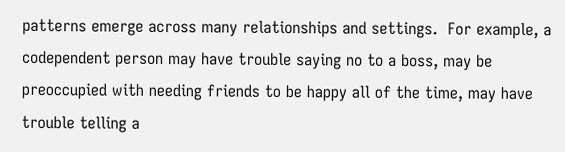patterns emerge across many relationships and settings.  For example, a codependent person may have trouble saying no to a boss, may be preoccupied with needing friends to be happy all of the time, may have trouble telling a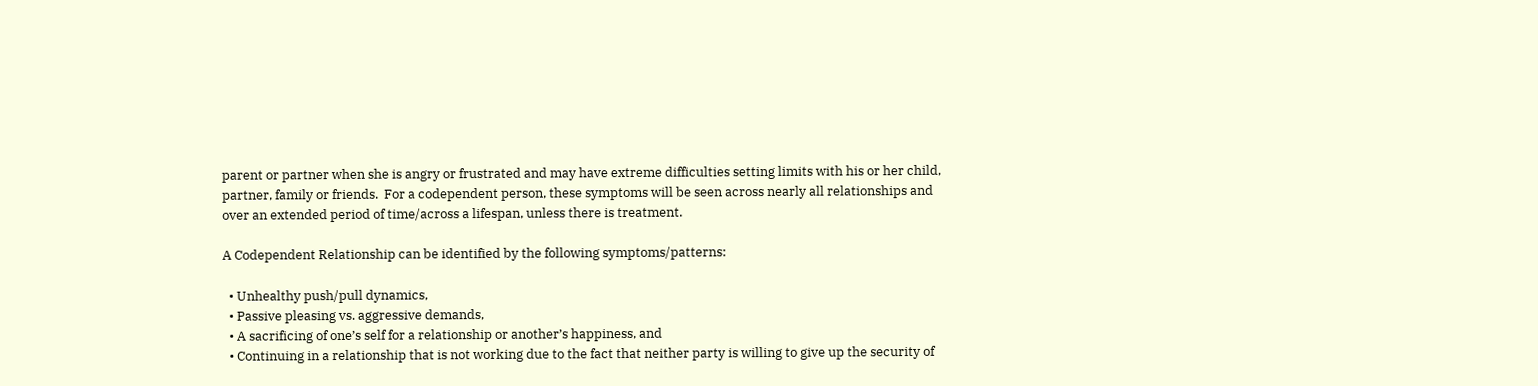parent or partner when she is angry or frustrated and may have extreme difficulties setting limits with his or her child, partner, family or friends.  For a codependent person, these symptoms will be seen across nearly all relationships and over an extended period of time/across a lifespan, unless there is treatment.

A Codependent Relationship can be identified by the following symptoms/patterns:

  • Unhealthy push/pull dynamics,
  • Passive pleasing vs. aggressive demands,
  • A sacrificing of one’s self for a relationship or another’s happiness, and
  • Continuing in a relationship that is not working due to the fact that neither party is willing to give up the security of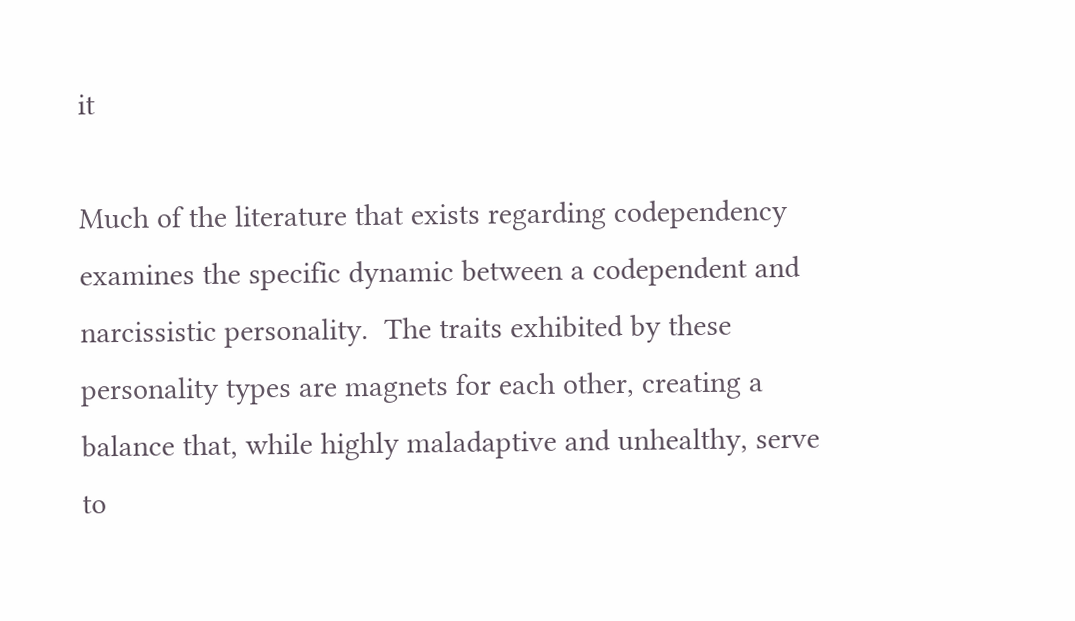it

Much of the literature that exists regarding codependency examines the specific dynamic between a codependent and narcissistic personality.  The traits exhibited by these personality types are magnets for each other, creating a balance that, while highly maladaptive and unhealthy, serve to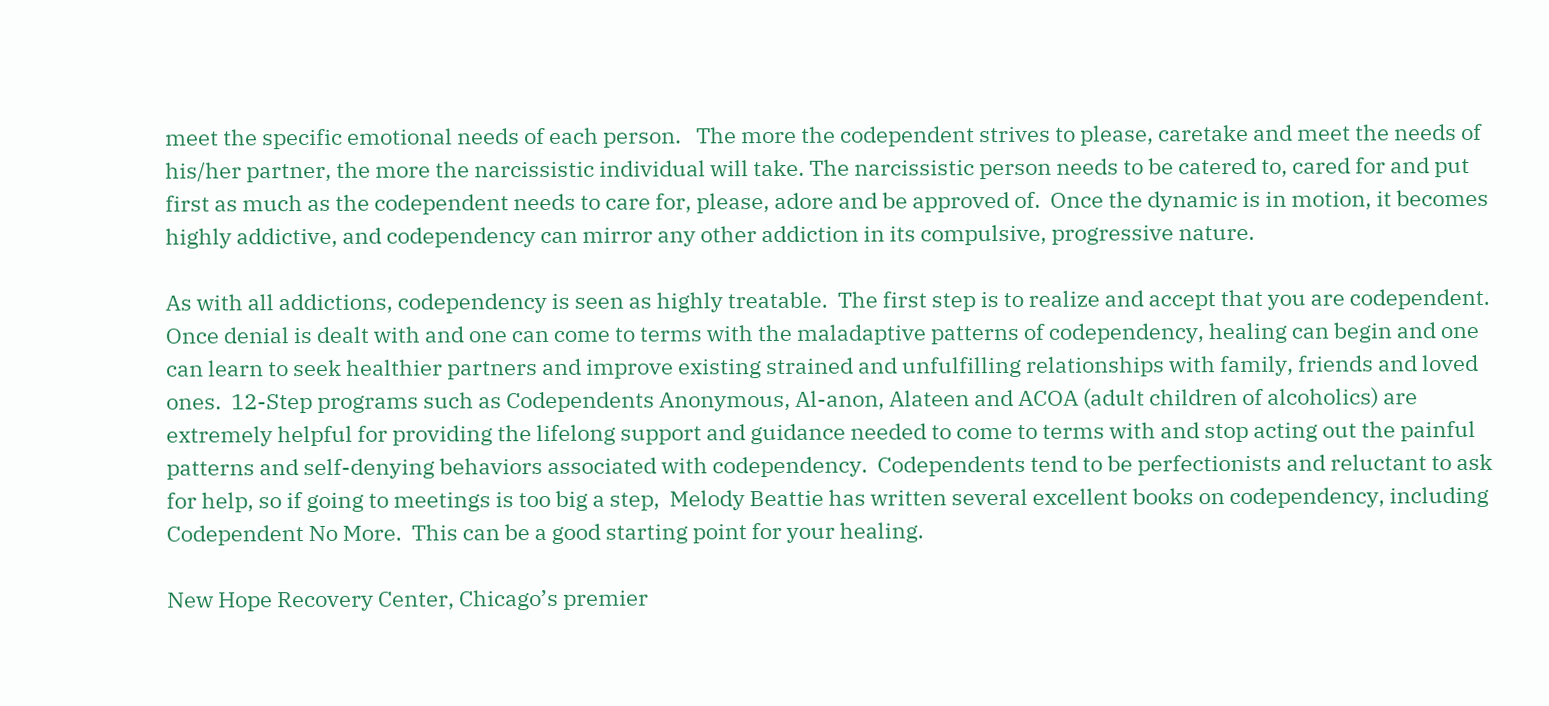meet the specific emotional needs of each person.   The more the codependent strives to please, caretake and meet the needs of his/her partner, the more the narcissistic individual will take. The narcissistic person needs to be catered to, cared for and put first as much as the codependent needs to care for, please, adore and be approved of.  Once the dynamic is in motion, it becomes highly addictive, and codependency can mirror any other addiction in its compulsive, progressive nature.

As with all addictions, codependency is seen as highly treatable.  The first step is to realize and accept that you are codependent.  Once denial is dealt with and one can come to terms with the maladaptive patterns of codependency, healing can begin and one can learn to seek healthier partners and improve existing strained and unfulfilling relationships with family, friends and loved ones.  12-Step programs such as Codependents Anonymous, Al-anon, Alateen and ACOA (adult children of alcoholics) are extremely helpful for providing the lifelong support and guidance needed to come to terms with and stop acting out the painful patterns and self-denying behaviors associated with codependency.  Codependents tend to be perfectionists and reluctant to ask for help, so if going to meetings is too big a step,  Melody Beattie has written several excellent books on codependency, including Codependent No More.  This can be a good starting point for your healing.

New Hope Recovery Center, Chicago’s premier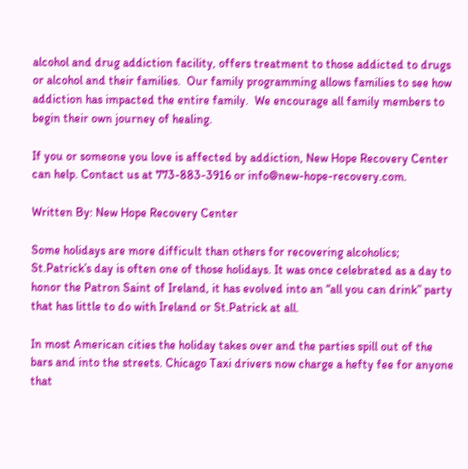alcohol and drug addiction facility, offers treatment to those addicted to drugs or alcohol and their families.  Our family programming allows families to see how addiction has impacted the entire family.  We encourage all family members to begin their own journey of healing.

If you or someone you love is affected by addiction, New Hope Recovery Center can help. Contact us at 773-883-3916 or info@new-hope-recovery.com.

Written By: New Hope Recovery Center

Some holidays are more difficult than others for recovering alcoholics; St.Patrick’s day is often one of those holidays. It was once celebrated as a day to honor the Patron Saint of Ireland, it has evolved into an “all you can drink” party that has little to do with Ireland or St.Patrick at all.

In most American cities the holiday takes over and the parties spill out of the bars and into the streets. Chicago Taxi drivers now charge a hefty fee for anyone that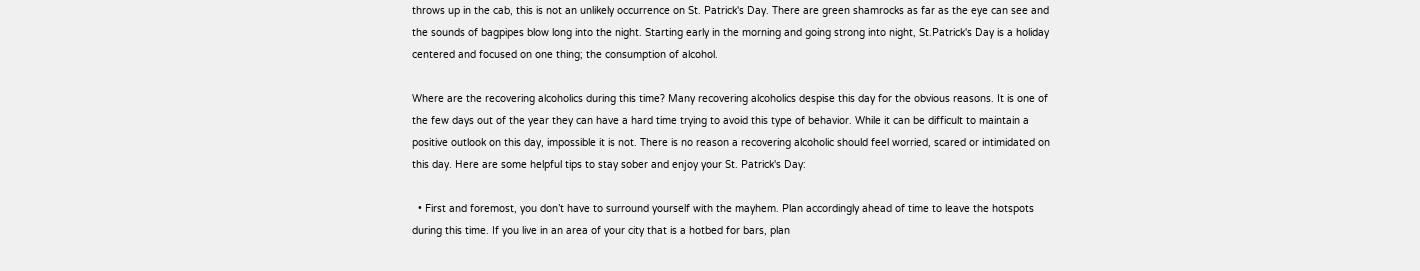throws up in the cab, this is not an unlikely occurrence on St. Patrick's Day. There are green shamrocks as far as the eye can see and the sounds of bagpipes blow long into the night. Starting early in the morning and going strong into night, St.Patrick's Day is a holiday centered and focused on one thing; the consumption of alcohol.

Where are the recovering alcoholics during this time? Many recovering alcoholics despise this day for the obvious reasons. It is one of the few days out of the year they can have a hard time trying to avoid this type of behavior. While it can be difficult to maintain a positive outlook on this day, impossible it is not. There is no reason a recovering alcoholic should feel worried, scared or intimidated on this day. Here are some helpful tips to stay sober and enjoy your St. Patrick's Day:

  • First and foremost, you don’t have to surround yourself with the mayhem. Plan accordingly ahead of time to leave the hotspots during this time. If you live in an area of your city that is a hotbed for bars, plan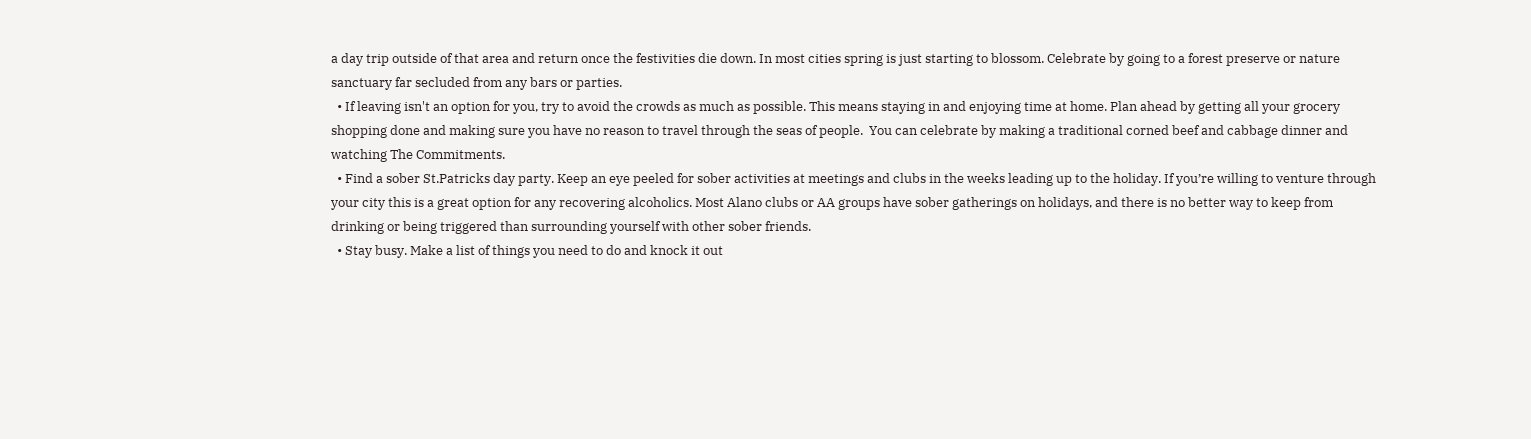a day trip outside of that area and return once the festivities die down. In most cities spring is just starting to blossom. Celebrate by going to a forest preserve or nature sanctuary far secluded from any bars or parties.
  • If leaving isn't an option for you, try to avoid the crowds as much as possible. This means staying in and enjoying time at home. Plan ahead by getting all your grocery shopping done and making sure you have no reason to travel through the seas of people.  You can celebrate by making a traditional corned beef and cabbage dinner and watching The Commitments.
  • Find a sober St.Patricks day party. Keep an eye peeled for sober activities at meetings and clubs in the weeks leading up to the holiday. If you’re willing to venture through your city this is a great option for any recovering alcoholics. Most Alano clubs or AA groups have sober gatherings on holidays, and there is no better way to keep from drinking or being triggered than surrounding yourself with other sober friends.
  • Stay busy. Make a list of things you need to do and knock it out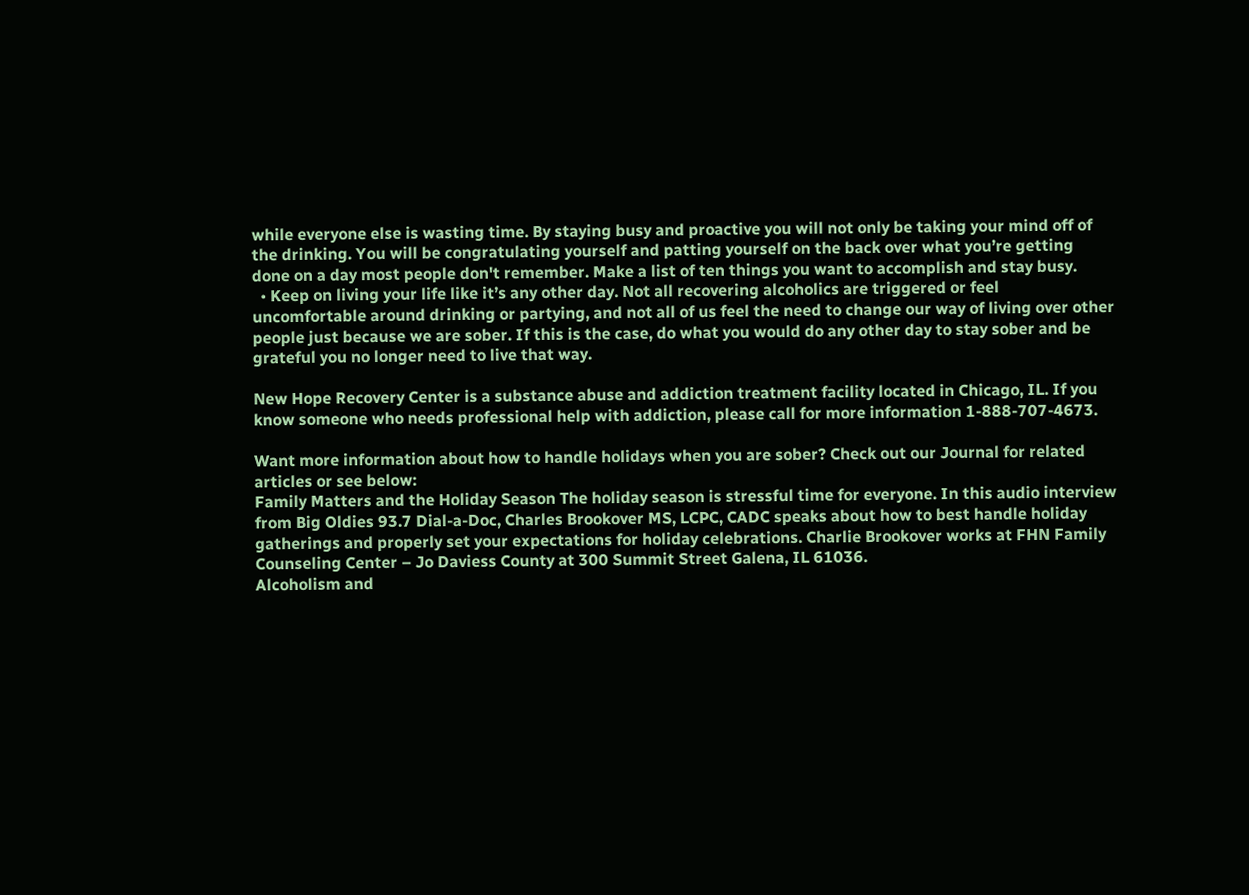while everyone else is wasting time. By staying busy and proactive you will not only be taking your mind off of the drinking. You will be congratulating yourself and patting yourself on the back over what you’re getting done on a day most people don't remember. Make a list of ten things you want to accomplish and stay busy.
  • Keep on living your life like it’s any other day. Not all recovering alcoholics are triggered or feel uncomfortable around drinking or partying, and not all of us feel the need to change our way of living over other people just because we are sober. If this is the case, do what you would do any other day to stay sober and be grateful you no longer need to live that way.

New Hope Recovery Center is a substance abuse and addiction treatment facility located in Chicago, IL. If you know someone who needs professional help with addiction, please call for more information 1-888-707-4673.

Want more information about how to handle holidays when you are sober? Check out our Journal for related articles or see below:
Family Matters and the Holiday Season The holiday season is stressful time for everyone. In this audio interview from Big Oldies 93.7 Dial-a-Doc, Charles Brookover MS, LCPC, CADC speaks about how to best handle holiday gatherings and properly set your expectations for holiday celebrations. Charlie Brookover works at FHN Family Counseling Center – Jo Daviess County at 300 Summit Street Galena, IL 61036.
Alcoholism and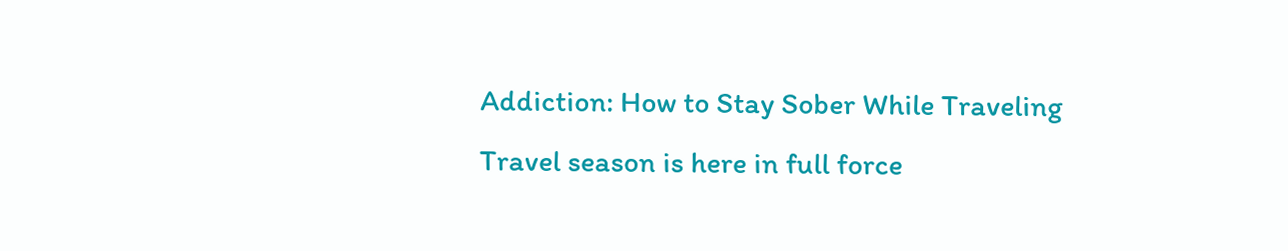Addiction: How to Stay Sober While Traveling Travel season is here in full force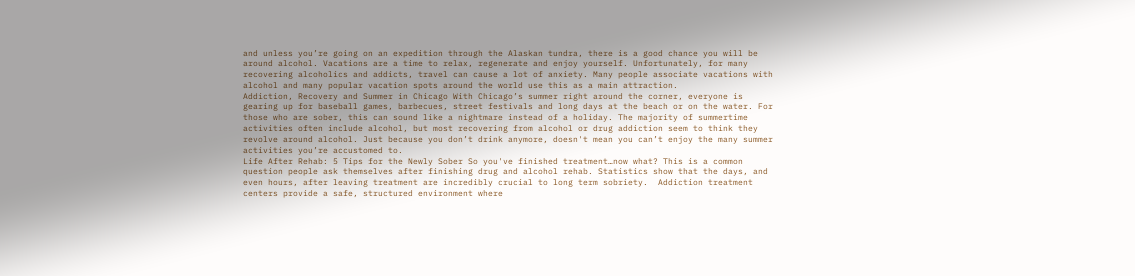and unless you’re going on an expedition through the Alaskan tundra, there is a good chance you will be around alcohol. Vacations are a time to relax, regenerate and enjoy yourself. Unfortunately, for many recovering alcoholics and addicts, travel can cause a lot of anxiety. Many people associate vacations with alcohol and many popular vacation spots around the world use this as a main attraction.
Addiction, Recovery and Summer in Chicago With Chicago’s summer right around the corner, everyone is gearing up for baseball games, barbecues, street festivals and long days at the beach or on the water. For those who are sober, this can sound like a nightmare instead of a holiday. The majority of summertime activities often include alcohol, but most recovering from alcohol or drug addiction seem to think they revolve around alcohol. Just because you don’t drink anymore, doesn't mean you can’t enjoy the many summer activities you’re accustomed to.
Life After Rehab: 5 Tips for the Newly Sober So you've finished treatment…now what? This is a common question people ask themselves after finishing drug and alcohol rehab. Statistics show that the days, and even hours, after leaving treatment are incredibly crucial to long term sobriety.  Addiction treatment centers provide a safe, structured environment where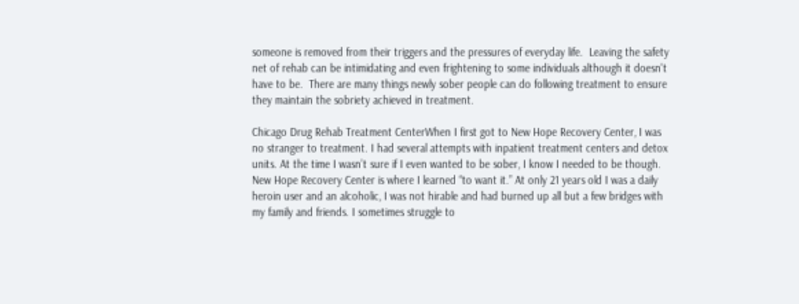someone is removed from their triggers and the pressures of everyday life.  Leaving the safety net of rehab can be intimidating and even frightening to some individuals although it doesn't have to be.  There are many things newly sober people can do following treatment to ensure they maintain the sobriety achieved in treatment.

Chicago Drug Rehab Treatment CenterWhen I first got to New Hope Recovery Center, I was no stranger to treatment. I had several attempts with inpatient treatment centers and detox units. At the time I wasn’t sure if I even wanted to be sober, I know I needed to be though. New Hope Recovery Center is where I learned “to want it.” At only 21 years old I was a daily heroin user and an alcoholic, I was not hirable and had burned up all but a few bridges with my family and friends. I sometimes struggle to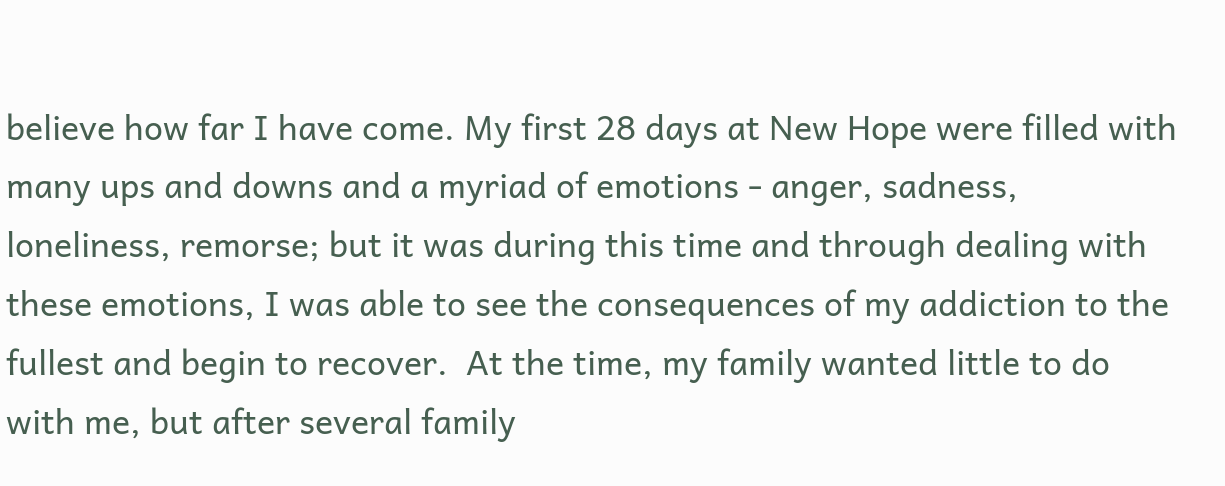believe how far I have come. My first 28 days at New Hope were filled with many ups and downs and a myriad of emotions - anger, sadness, loneliness, remorse; but it was during this time and through dealing with these emotions, I was able to see the consequences of my addiction to the fullest and begin to recover.  At the time, my family wanted little to do with me, but after several family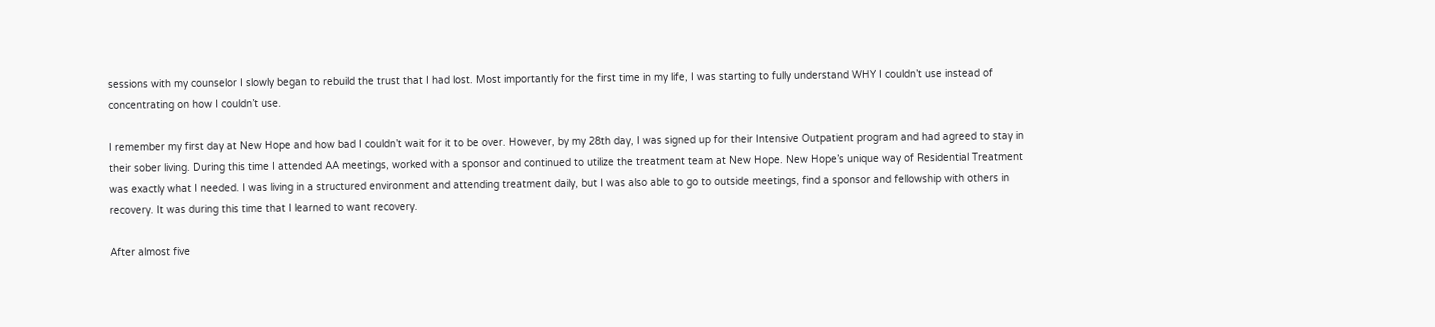sessions with my counselor I slowly began to rebuild the trust that I had lost. Most importantly for the first time in my life, I was starting to fully understand WHY I couldn’t use instead of concentrating on how I couldn’t use.

I remember my first day at New Hope and how bad I couldn’t wait for it to be over. However, by my 28th day, I was signed up for their Intensive Outpatient program and had agreed to stay in their sober living. During this time I attended AA meetings, worked with a sponsor and continued to utilize the treatment team at New Hope. New Hope’s unique way of Residential Treatment was exactly what I needed. I was living in a structured environment and attending treatment daily, but I was also able to go to outside meetings, find a sponsor and fellowship with others in recovery. It was during this time that I learned to want recovery.

After almost five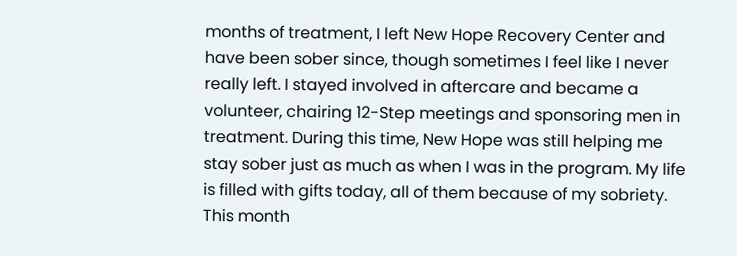months of treatment, I left New Hope Recovery Center and have been sober since, though sometimes I feel like I never really left. I stayed involved in aftercare and became a volunteer, chairing 12-Step meetings and sponsoring men in treatment. During this time, New Hope was still helping me stay sober just as much as when I was in the program. My life is filled with gifts today, all of them because of my sobriety. This month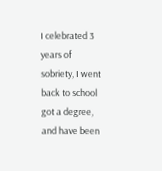I celebrated 3 years of sobriety, I went back to school got a degree, and have been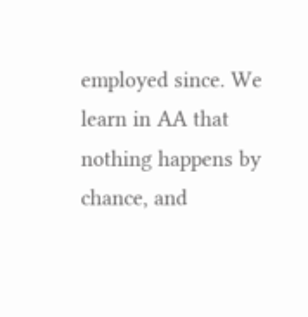employed since. We learn in AA that nothing happens by chance, and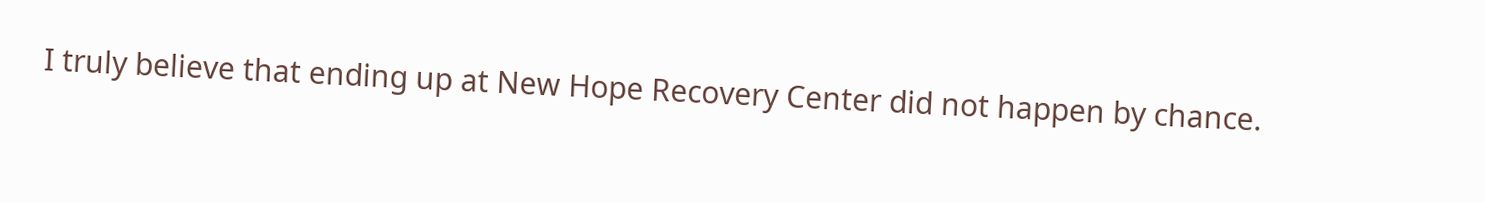I truly believe that ending up at New Hope Recovery Center did not happen by chance.